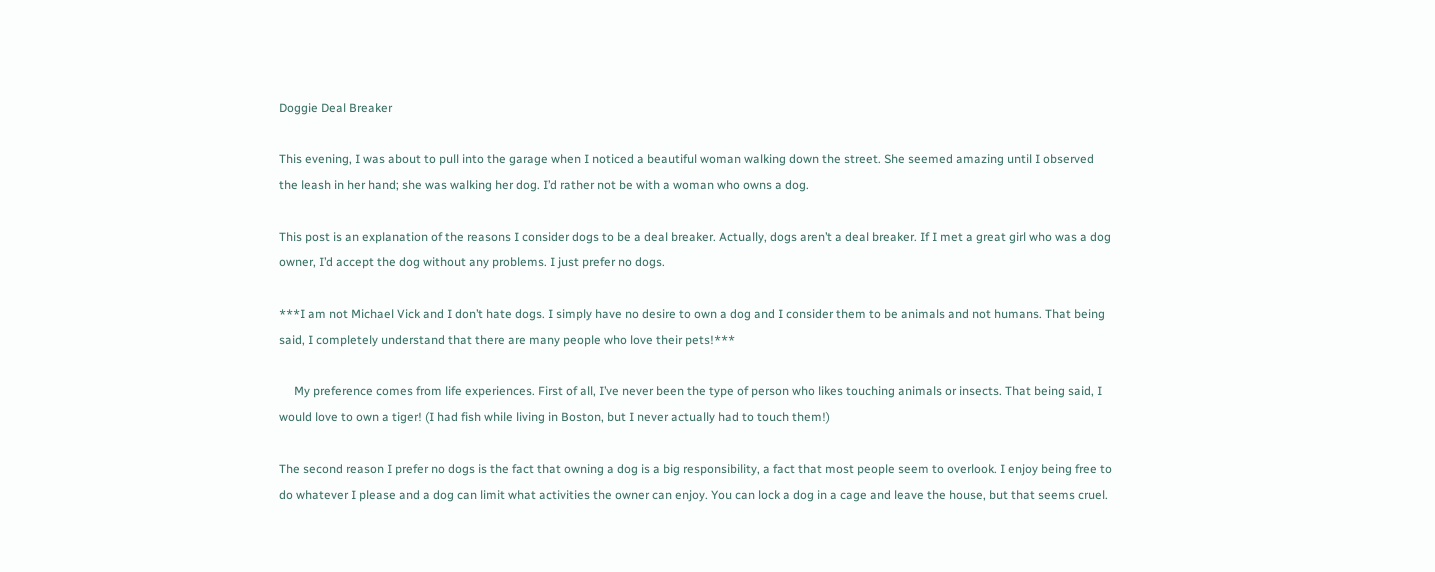Doggie Deal Breaker

This evening, I was about to pull into the garage when I noticed a beautiful woman walking down the street. She seemed amazing until I observed the leash in her hand; she was walking her dog. I’d rather not be with a woman who owns a dog.

This post is an explanation of the reasons I consider dogs to be a deal breaker. Actually, dogs aren’t a deal breaker. If I met a great girl who was a dog owner, I’d accept the dog without any problems. I just prefer no dogs.

***I am not Michael Vick and I don’t hate dogs. I simply have no desire to own a dog and I consider them to be animals and not humans. That being said, I completely understand that there are many people who love their pets!***

     My preference comes from life experiences. First of all, I’ve never been the type of person who likes touching animals or insects. That being said, I would love to own a tiger! (I had fish while living in Boston, but I never actually had to touch them!)

The second reason I prefer no dogs is the fact that owning a dog is a big responsibility, a fact that most people seem to overlook. I enjoy being free to do whatever I please and a dog can limit what activities the owner can enjoy. You can lock a dog in a cage and leave the house, but that seems cruel.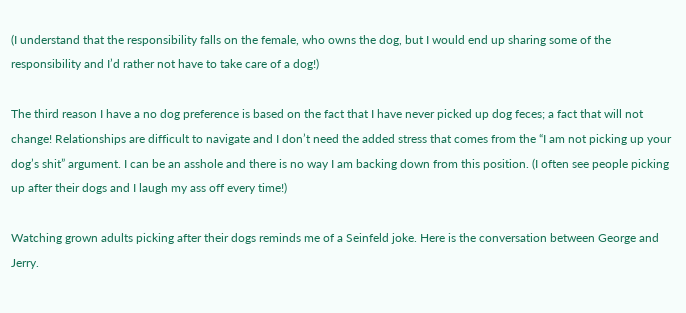(I understand that the responsibility falls on the female, who owns the dog, but I would end up sharing some of the responsibility and I’d rather not have to take care of a dog!)

The third reason I have a no dog preference is based on the fact that I have never picked up dog feces; a fact that will not change! Relationships are difficult to navigate and I don’t need the added stress that comes from the “I am not picking up your dog’s shit” argument. I can be an asshole and there is no way I am backing down from this position. (I often see people picking up after their dogs and I laugh my ass off every time!)

Watching grown adults picking after their dogs reminds me of a Seinfeld joke. Here is the conversation between George and Jerry.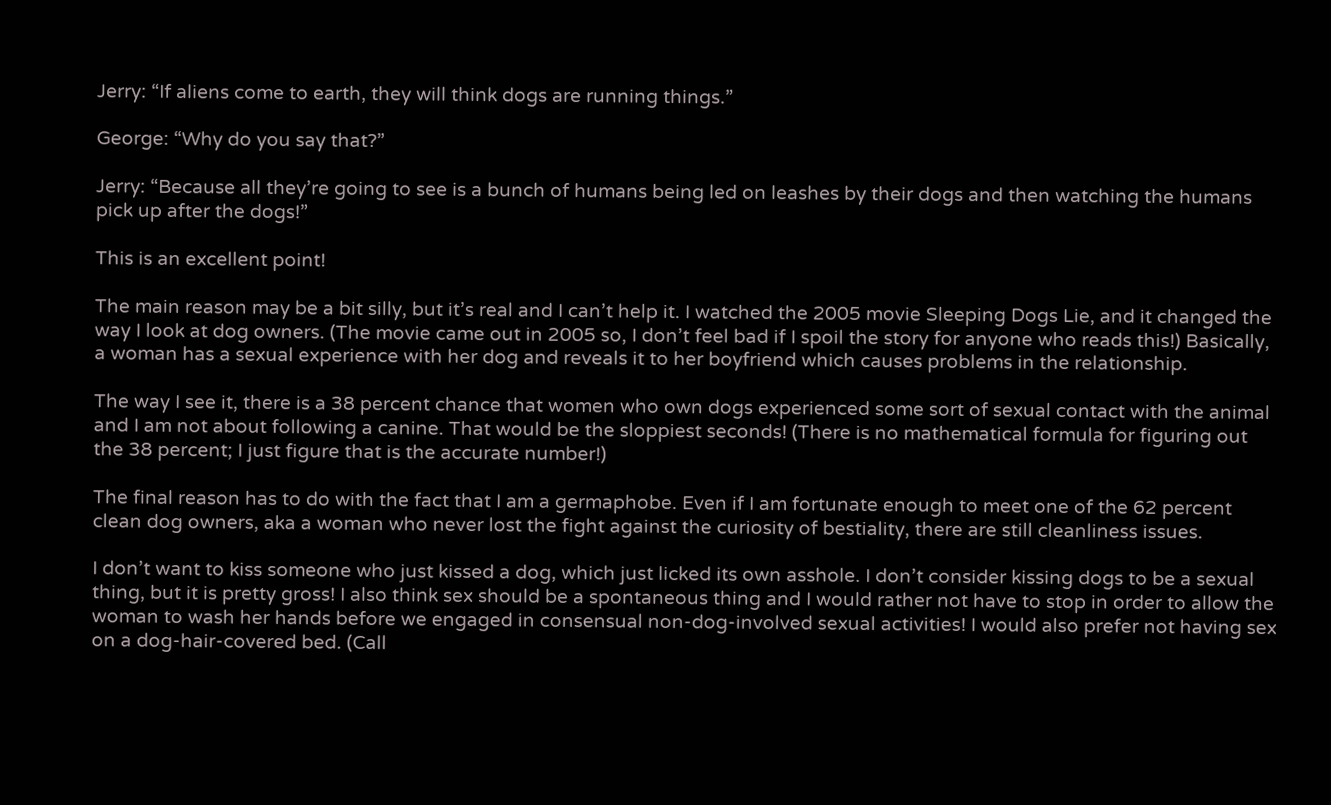Jerry: “If aliens come to earth, they will think dogs are running things.”

George: “Why do you say that?”

Jerry: “Because all they’re going to see is a bunch of humans being led on leashes by their dogs and then watching the humans pick up after the dogs!”

This is an excellent point!

The main reason may be a bit silly, but it’s real and I can’t help it. I watched the 2005 movie Sleeping Dogs Lie, and it changed the way I look at dog owners. (The movie came out in 2005 so, I don’t feel bad if I spoil the story for anyone who reads this!) Basically, a woman has a sexual experience with her dog and reveals it to her boyfriend which causes problems in the relationship.

The way I see it, there is a 38 percent chance that women who own dogs experienced some sort of sexual contact with the animal and I am not about following a canine. That would be the sloppiest seconds! (There is no mathematical formula for figuring out the 38 percent; I just figure that is the accurate number!)

The final reason has to do with the fact that I am a germaphobe. Even if I am fortunate enough to meet one of the 62 percent clean dog owners, aka a woman who never lost the fight against the curiosity of bestiality, there are still cleanliness issues.

I don’t want to kiss someone who just kissed a dog, which just licked its own asshole. I don’t consider kissing dogs to be a sexual thing, but it is pretty gross! I also think sex should be a spontaneous thing and I would rather not have to stop in order to allow the woman to wash her hands before we engaged in consensual non-dog-involved sexual activities! I would also prefer not having sex on a dog-hair-covered bed. (Call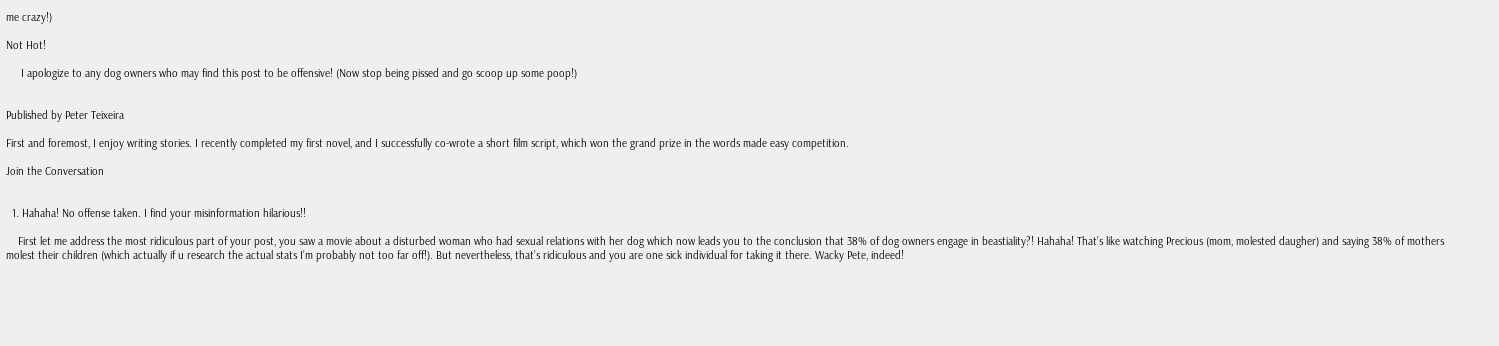me crazy!)

Not Hot!

     I apologize to any dog owners who may find this post to be offensive! (Now stop being pissed and go scoop up some poop!)


Published by Peter Teixeira

First and foremost, I enjoy writing stories. I recently completed my first novel, and I successfully co-wrote a short film script, which won the grand prize in the words made easy competition.

Join the Conversation


  1. Hahaha! No offense taken. I find your misinformation hilarious!!

    First let me address the most ridiculous part of your post, you saw a movie about a disturbed woman who had sexual relations with her dog which now leads you to the conclusion that 38% of dog owners engage in beastiality?! Hahaha! That’s like watching Precious (mom, molested daugher) and saying 38% of mothers molest their children (which actually if u research the actual stats I’m probably not too far off!). But nevertheless, that’s ridiculous and you are one sick individual for taking it there. Wacky Pete, indeed!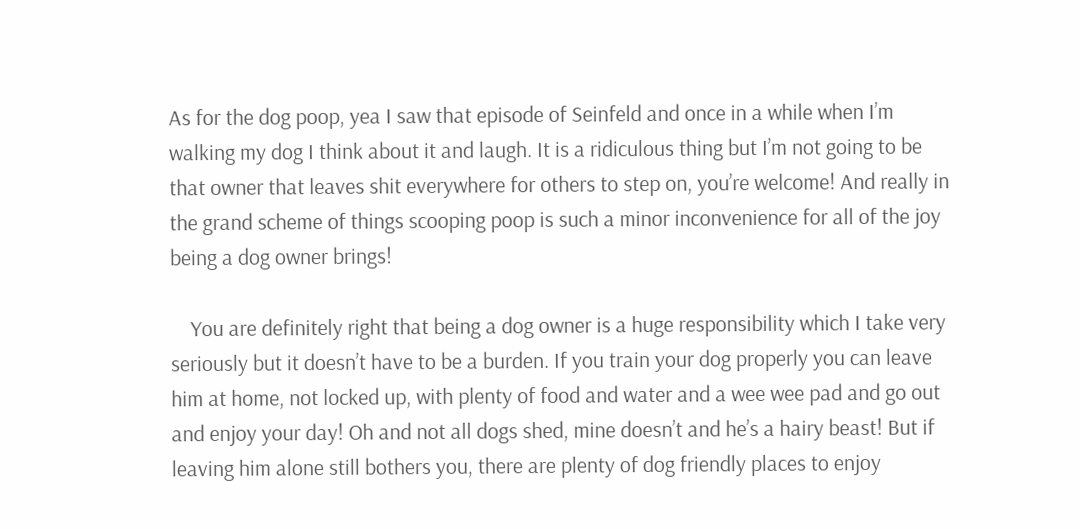As for the dog poop, yea I saw that episode of Seinfeld and once in a while when I’m walking my dog I think about it and laugh. It is a ridiculous thing but I’m not going to be that owner that leaves shit everywhere for others to step on, you’re welcome! And really in the grand scheme of things scooping poop is such a minor inconvenience for all of the joy being a dog owner brings!

    You are definitely right that being a dog owner is a huge responsibility which I take very seriously but it doesn’t have to be a burden. If you train your dog properly you can leave him at home, not locked up, with plenty of food and water and a wee wee pad and go out and enjoy your day! Oh and not all dogs shed, mine doesn’t and he’s a hairy beast! But if leaving him alone still bothers you, there are plenty of dog friendly places to enjoy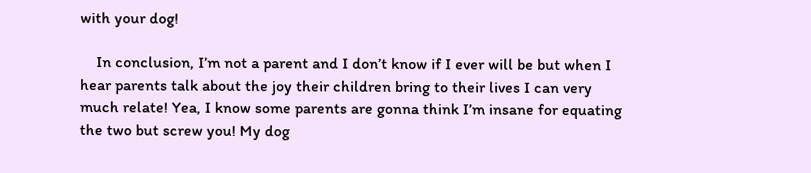with your dog!

    In conclusion, I’m not a parent and I don’t know if I ever will be but when I hear parents talk about the joy their children bring to their lives I can very much relate! Yea, I know some parents are gonna think I’m insane for equating the two but screw you! My dog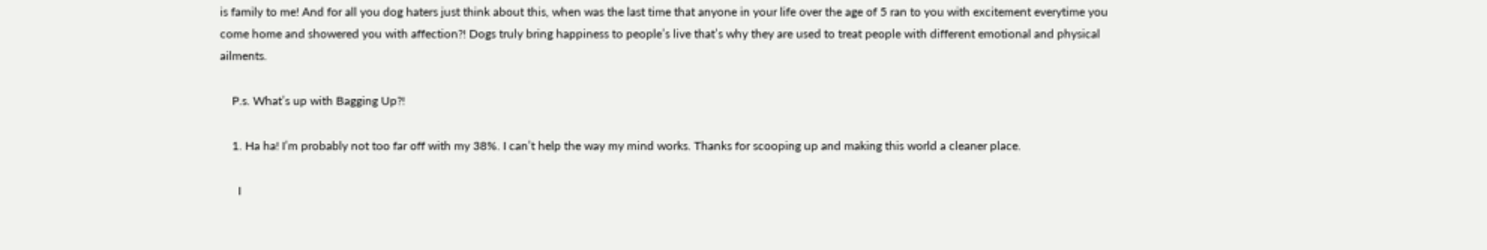is family to me! And for all you dog haters just think about this, when was the last time that anyone in your life over the age of 5 ran to you with excitement everytime you come home and showered you with affection?! Dogs truly bring happiness to people’s live that’s why they are used to treat people with different emotional and physical ailments.

    P.s. What’s up with Bagging Up?!

    1. Ha ha! I’m probably not too far off with my 38%. I can’t help the way my mind works. Thanks for scooping up and making this world a cleaner place.

      I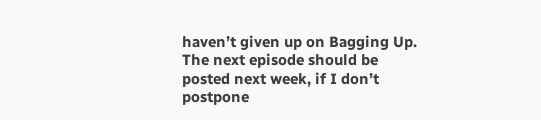haven’t given up on Bagging Up. The next episode should be posted next week, if I don’t postpone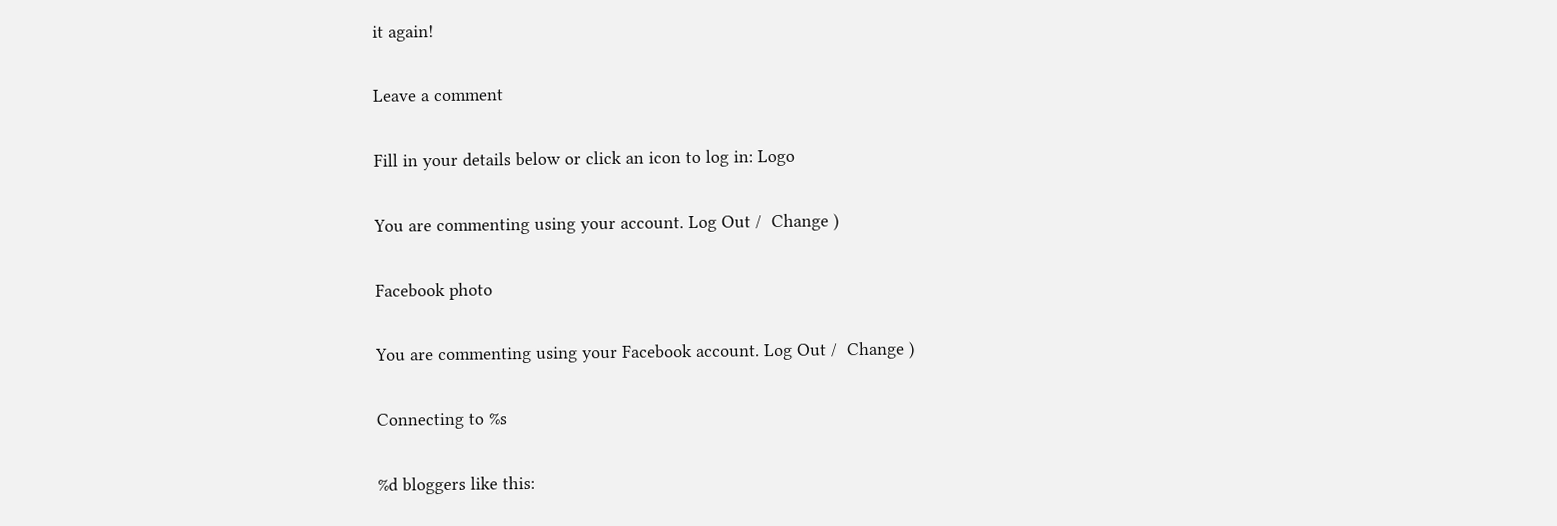it again!

Leave a comment

Fill in your details below or click an icon to log in: Logo

You are commenting using your account. Log Out /  Change )

Facebook photo

You are commenting using your Facebook account. Log Out /  Change )

Connecting to %s

%d bloggers like this: